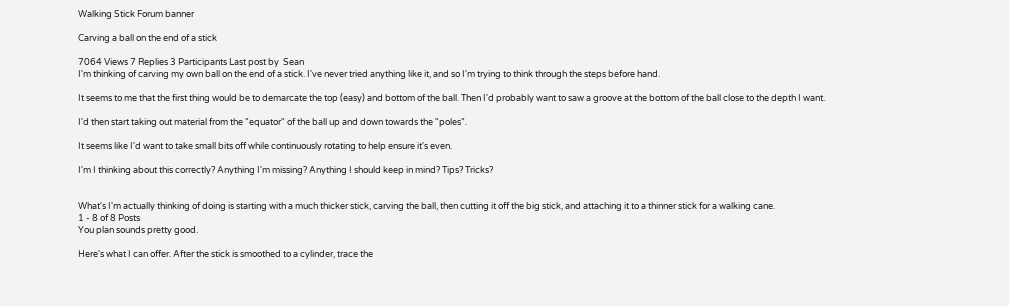Walking Stick Forum banner

Carving a ball on the end of a stick

7064 Views 7 Replies 3 Participants Last post by  Sean
I'm thinking of carving my own ball on the end of a stick. I've never tried anything like it, and so I'm trying to think through the steps before hand.

It seems to me that the first thing would be to demarcate the top (easy) and bottom of the ball. Then I'd probably want to saw a groove at the bottom of the ball close to the depth I want.

I'd then start taking out material from the "equator" of the ball up and down towards the "poles".

It seems like I'd want to take small bits off while continuously rotating to help ensure it's even.

I'm I thinking about this correctly? Anything I'm missing? Anything I should keep in mind? Tips? Tricks?


What's I'm actually thinking of doing is starting with a much thicker stick, carving the ball, then cutting it off the big stick, and attaching it to a thinner stick for a walking cane.
1 - 8 of 8 Posts
You plan sounds pretty good.

Here's what I can offer. After the stick is smoothed to a cylinder, trace the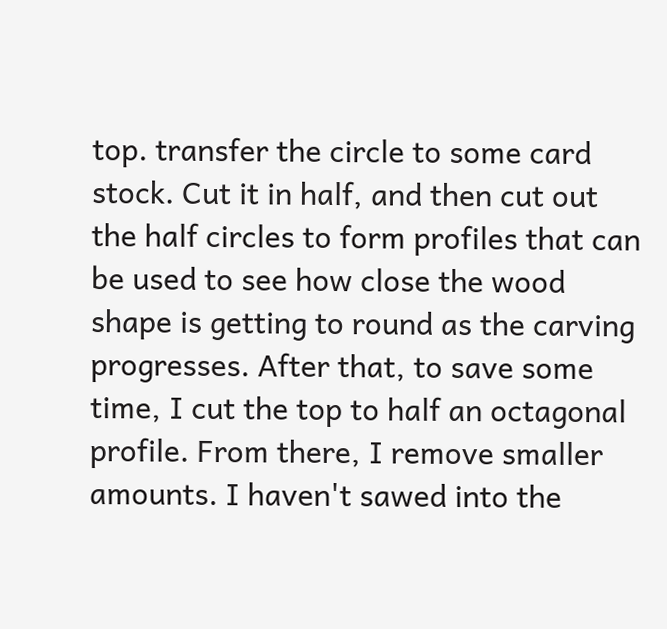top. transfer the circle to some card stock. Cut it in half, and then cut out the half circles to form profiles that can be used to see how close the wood shape is getting to round as the carving progresses. After that, to save some time, I cut the top to half an octagonal profile. From there, I remove smaller amounts. I haven't sawed into the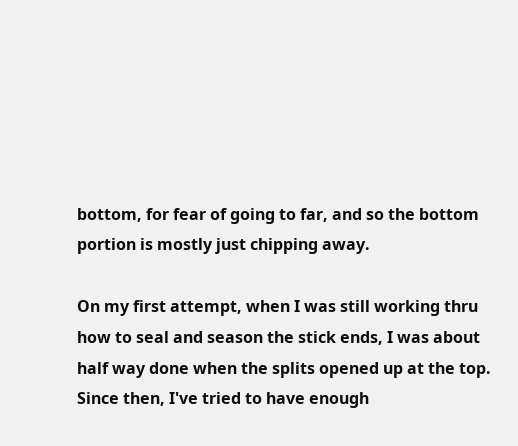bottom, for fear of going to far, and so the bottom portion is mostly just chipping away.

On my first attempt, when I was still working thru how to seal and season the stick ends, I was about half way done when the splits opened up at the top. Since then, I've tried to have enough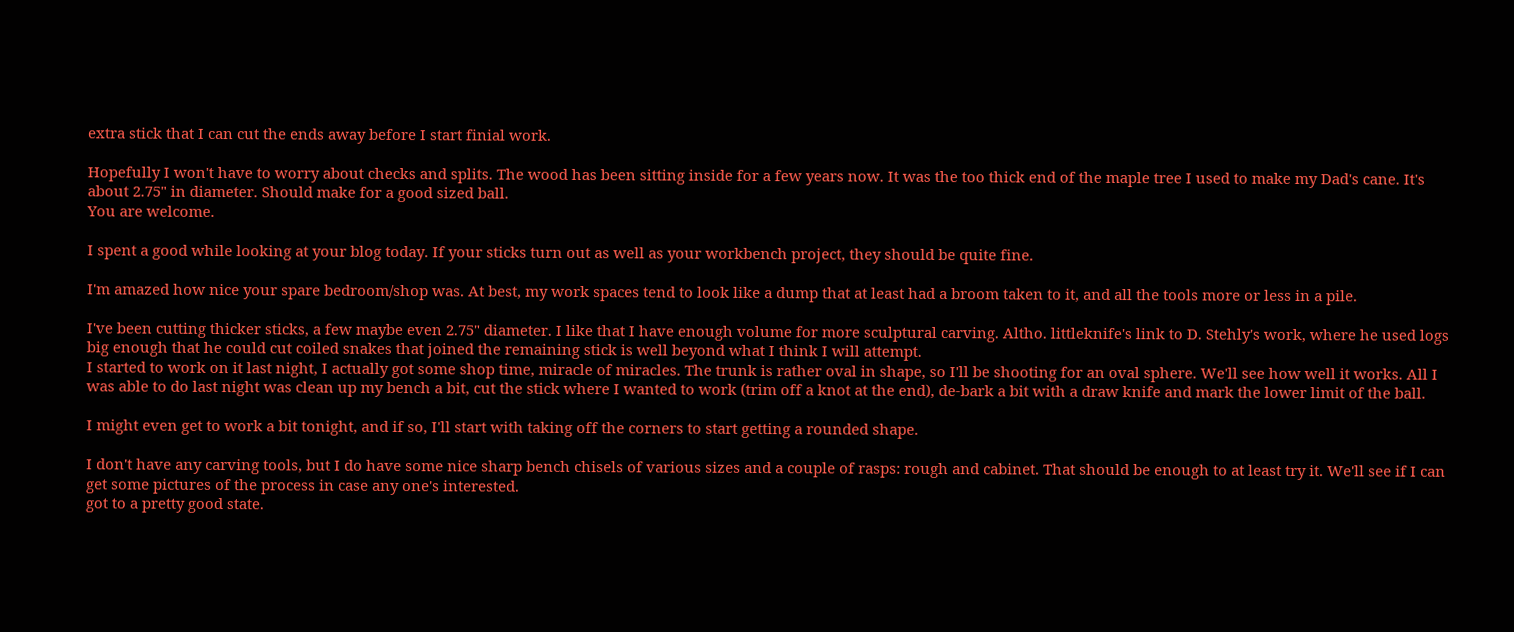extra stick that I can cut the ends away before I start finial work.

Hopefully I won't have to worry about checks and splits. The wood has been sitting inside for a few years now. It was the too thick end of the maple tree I used to make my Dad's cane. It's about 2.75" in diameter. Should make for a good sized ball.
You are welcome.

I spent a good while looking at your blog today. If your sticks turn out as well as your workbench project, they should be quite fine.

I'm amazed how nice your spare bedroom/shop was. At best, my work spaces tend to look like a dump that at least had a broom taken to it, and all the tools more or less in a pile.

I've been cutting thicker sticks, a few maybe even 2.75" diameter. I like that I have enough volume for more sculptural carving. Altho. littleknife's link to D. Stehly's work, where he used logs big enough that he could cut coiled snakes that joined the remaining stick is well beyond what I think I will attempt.
I started to work on it last night, I actually got some shop time, miracle of miracles. The trunk is rather oval in shape, so I'll be shooting for an oval sphere. We'll see how well it works. All I was able to do last night was clean up my bench a bit, cut the stick where I wanted to work (trim off a knot at the end), de-bark a bit with a draw knife and mark the lower limit of the ball.

I might even get to work a bit tonight, and if so, I'll start with taking off the corners to start getting a rounded shape.

I don't have any carving tools, but I do have some nice sharp bench chisels of various sizes and a couple of rasps: rough and cabinet. That should be enough to at least try it. We'll see if I can get some pictures of the process in case any one's interested.
got to a pretty good state.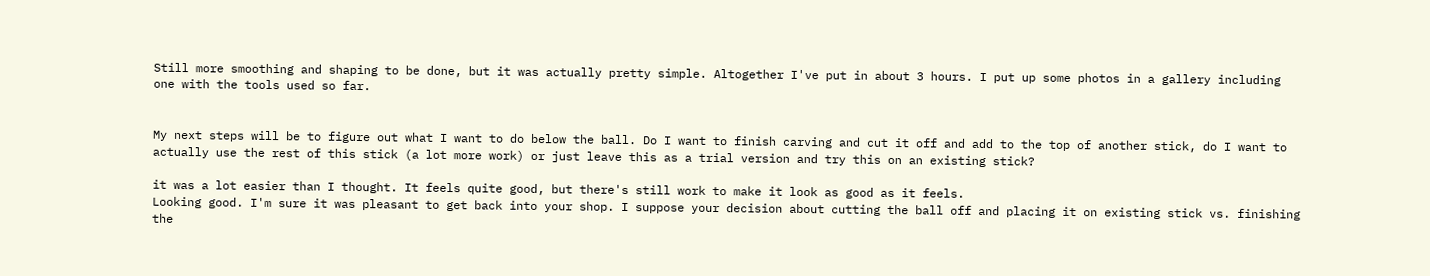Still more smoothing and shaping to be done, but it was actually pretty simple. Altogether I've put in about 3 hours. I put up some photos in a gallery including one with the tools used so far.


My next steps will be to figure out what I want to do below the ball. Do I want to finish carving and cut it off and add to the top of another stick, do I want to actually use the rest of this stick (a lot more work) or just leave this as a trial version and try this on an existing stick?

it was a lot easier than I thought. It feels quite good, but there's still work to make it look as good as it feels.
Looking good. I'm sure it was pleasant to get back into your shop. I suppose your decision about cutting the ball off and placing it on existing stick vs. finishing the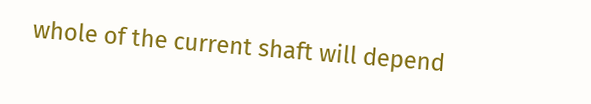whole of the current shaft will depend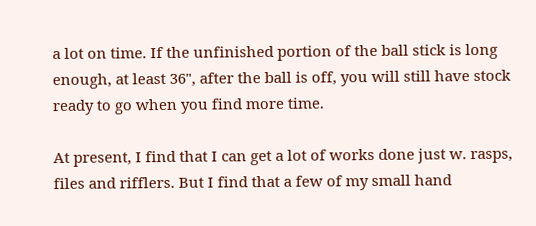a lot on time. If the unfinished portion of the ball stick is long enough, at least 36", after the ball is off, you will still have stock ready to go when you find more time.

At present, I find that I can get a lot of works done just w. rasps, files and rifflers. But I find that a few of my small hand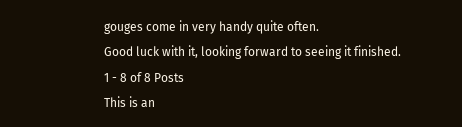gouges come in very handy quite often.
Good luck with it, looking forward to seeing it finished.
1 - 8 of 8 Posts
This is an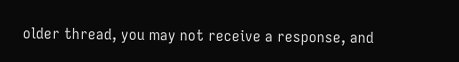older thread, you may not receive a response, and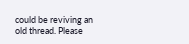could be reviving an old thread. Please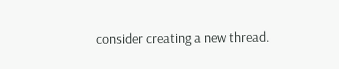consider creating a new thread.